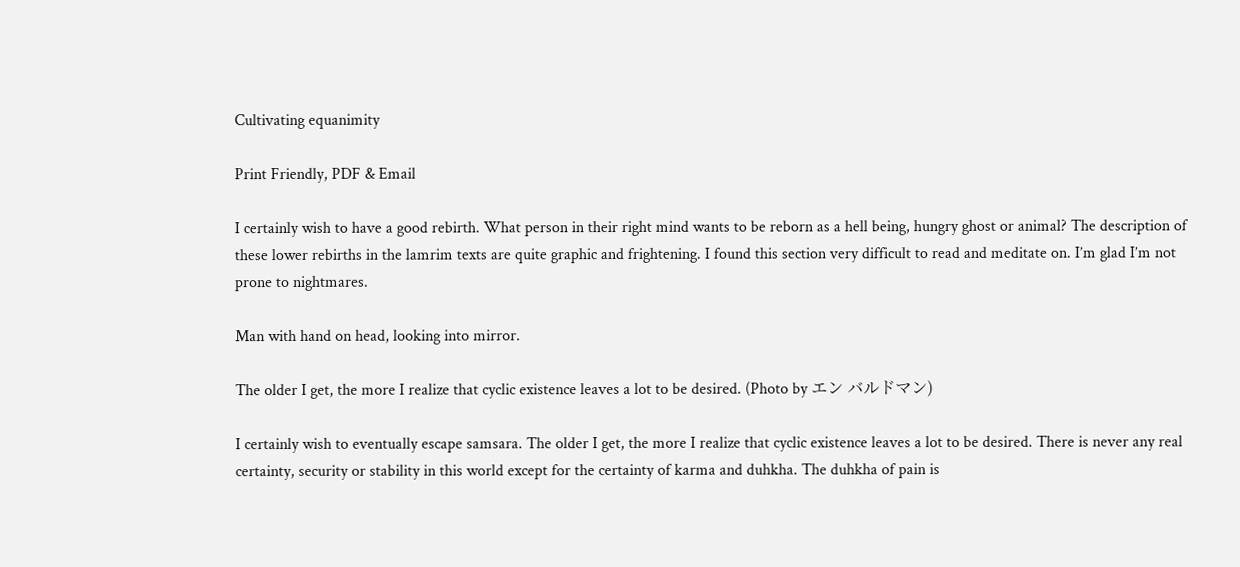Cultivating equanimity

Print Friendly, PDF & Email

I certainly wish to have a good rebirth. What person in their right mind wants to be reborn as a hell being, hungry ghost or animal? The description of these lower rebirths in the lamrim texts are quite graphic and frightening. I found this section very difficult to read and meditate on. I’m glad I’m not prone to nightmares.

Man with hand on head, looking into mirror.

The older I get, the more I realize that cyclic existence leaves a lot to be desired. (Photo by エン バルドマン)

I certainly wish to eventually escape samsara. The older I get, the more I realize that cyclic existence leaves a lot to be desired. There is never any real certainty, security or stability in this world except for the certainty of karma and duhkha. The duhkha of pain is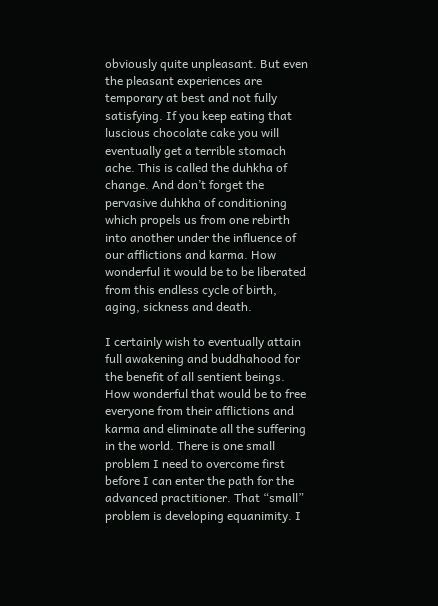obviously quite unpleasant. But even the pleasant experiences are temporary at best and not fully satisfying. If you keep eating that luscious chocolate cake you will eventually get a terrible stomach ache. This is called the duhkha of change. And don’t forget the pervasive duhkha of conditioning which propels us from one rebirth into another under the influence of our afflictions and karma. How wonderful it would be to be liberated from this endless cycle of birth, aging, sickness and death.

I certainly wish to eventually attain full awakening and buddhahood for the benefit of all sentient beings. How wonderful that would be to free everyone from their afflictions and karma and eliminate all the suffering in the world. There is one small problem I need to overcome first before I can enter the path for the advanced practitioner. That “small” problem is developing equanimity. I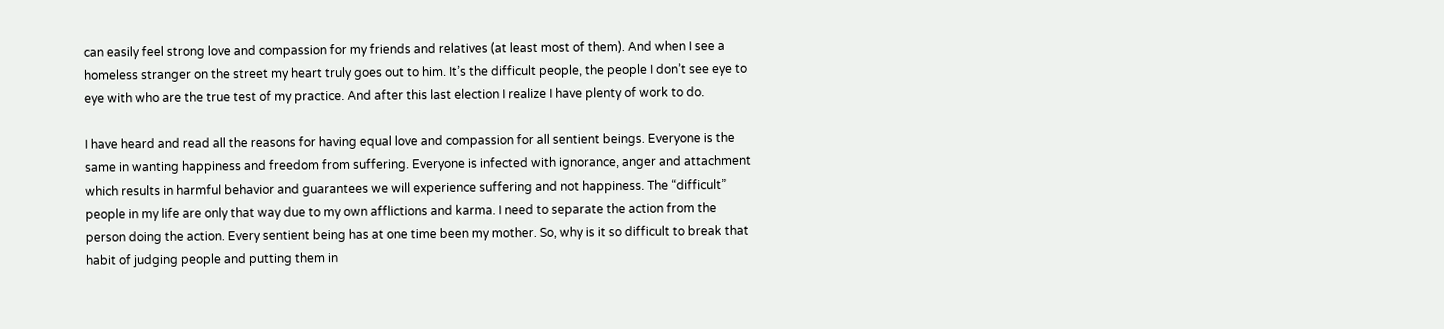can easily feel strong love and compassion for my friends and relatives (at least most of them). And when I see a homeless stranger on the street my heart truly goes out to him. It’s the difficult people, the people I don’t see eye to eye with who are the true test of my practice. And after this last election I realize I have plenty of work to do.

I have heard and read all the reasons for having equal love and compassion for all sentient beings. Everyone is the same in wanting happiness and freedom from suffering. Everyone is infected with ignorance, anger and attachment which results in harmful behavior and guarantees we will experience suffering and not happiness. The “difficult” people in my life are only that way due to my own afflictions and karma. I need to separate the action from the person doing the action. Every sentient being has at one time been my mother. So, why is it so difficult to break that habit of judging people and putting them in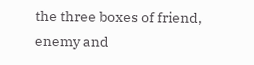the three boxes of friend, enemy and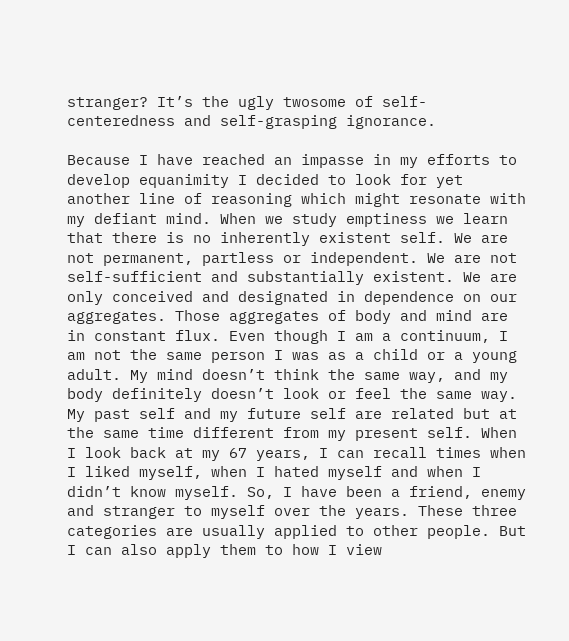stranger? It’s the ugly twosome of self-centeredness and self-grasping ignorance.

Because I have reached an impasse in my efforts to develop equanimity I decided to look for yet another line of reasoning which might resonate with my defiant mind. When we study emptiness we learn that there is no inherently existent self. We are not permanent, partless or independent. We are not self-sufficient and substantially existent. We are only conceived and designated in dependence on our aggregates. Those aggregates of body and mind are in constant flux. Even though I am a continuum, I am not the same person I was as a child or a young adult. My mind doesn’t think the same way, and my body definitely doesn’t look or feel the same way. My past self and my future self are related but at the same time different from my present self. When I look back at my 67 years, I can recall times when I liked myself, when I hated myself and when I didn’t know myself. So, I have been a friend, enemy and stranger to myself over the years. These three categories are usually applied to other people. But I can also apply them to how I view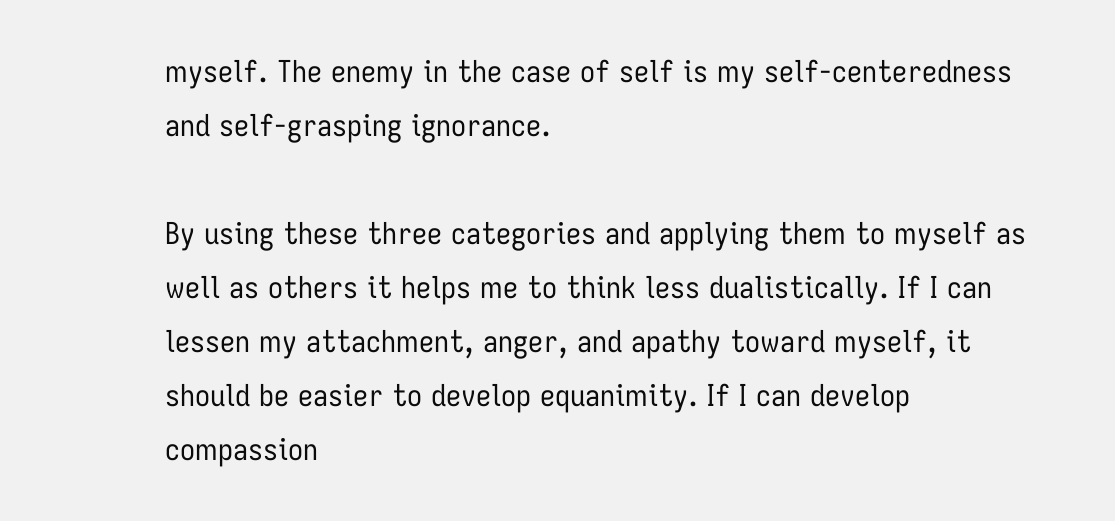myself. The enemy in the case of self is my self-centeredness and self-grasping ignorance.

By using these three categories and applying them to myself as well as others it helps me to think less dualistically. If I can lessen my attachment, anger, and apathy toward myself, it should be easier to develop equanimity. If I can develop compassion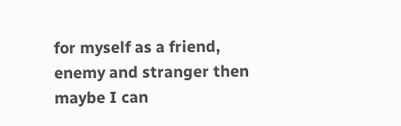for myself as a friend, enemy and stranger then maybe I can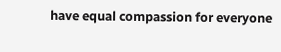have equal compassion for everyone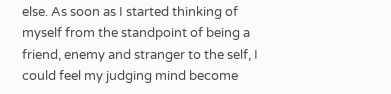else. As soon as I started thinking of myself from the standpoint of being a friend, enemy and stranger to the self, I could feel my judging mind become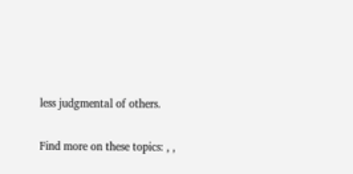less judgmental of others.

Find more on these topics: , ,